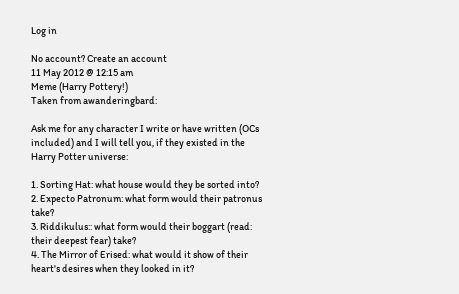Log in

No account? Create an account
11 May 2012 @ 12:15 am
Meme (Harry Pottery!)
Taken from awanderingbard:

Ask me for any character I write or have written (OCs included) and I will tell you, if they existed in the Harry Potter universe:

1. Sorting Hat: what house would they be sorted into?
2. Expecto Patronum: what form would their patronus take?
3. Riddikulus:: what form would their boggart (read: their deepest fear) take?
4. The Mirror of Erised: what would it show of their heart's desires when they looked in it?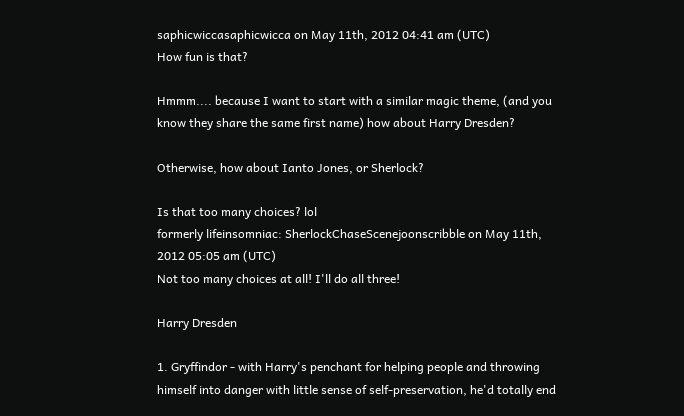saphicwiccasaphicwicca on May 11th, 2012 04:41 am (UTC)
How fun is that?

Hmmm.... because I want to start with a similar magic theme, (and you know they share the same first name) how about Harry Dresden?

Otherwise, how about Ianto Jones, or Sherlock?

Is that too many choices? lol
formerly lifeinsomniac: SherlockChaseScenejoonscribble on May 11th, 2012 05:05 am (UTC)
Not too many choices at all! I'll do all three!

Harry Dresden

1. Gryffindor - with Harry's penchant for helping people and throwing himself into danger with little sense of self-preservation, he'd totally end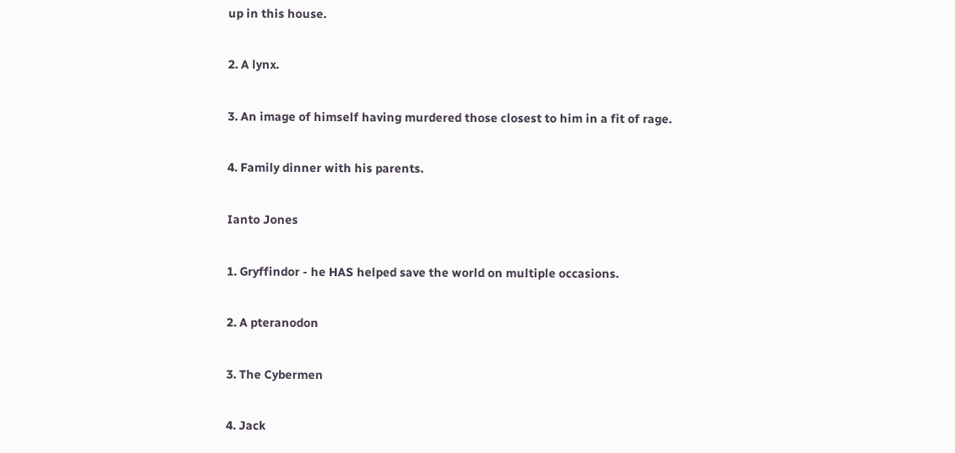up in this house.

2. A lynx.

3. An image of himself having murdered those closest to him in a fit of rage.

4. Family dinner with his parents.

Ianto Jones

1. Gryffindor - he HAS helped save the world on multiple occasions.

2. A pteranodon

3. The Cybermen

4. Jack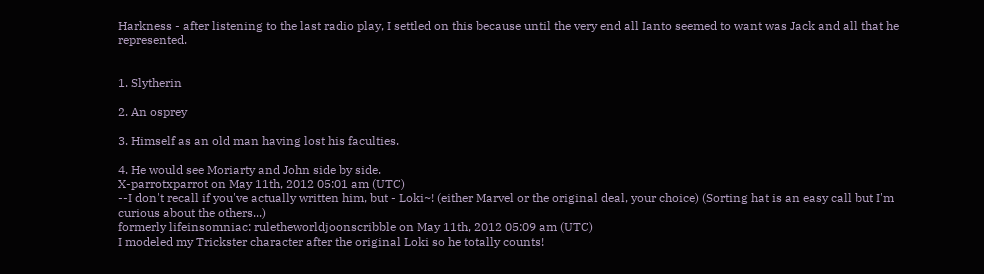Harkness - after listening to the last radio play, I settled on this because until the very end all Ianto seemed to want was Jack and all that he represented.


1. Slytherin

2. An osprey

3. Himself as an old man having lost his faculties.

4. He would see Moriarty and John side by side.
X-parrotxparrot on May 11th, 2012 05:01 am (UTC)
--I don't recall if you've actually written him, but - Loki~! (either Marvel or the original deal, your choice) (Sorting hat is an easy call but I'm curious about the others...)
formerly lifeinsomniac: ruletheworldjoonscribble on May 11th, 2012 05:09 am (UTC)
I modeled my Trickster character after the original Loki so he totally counts!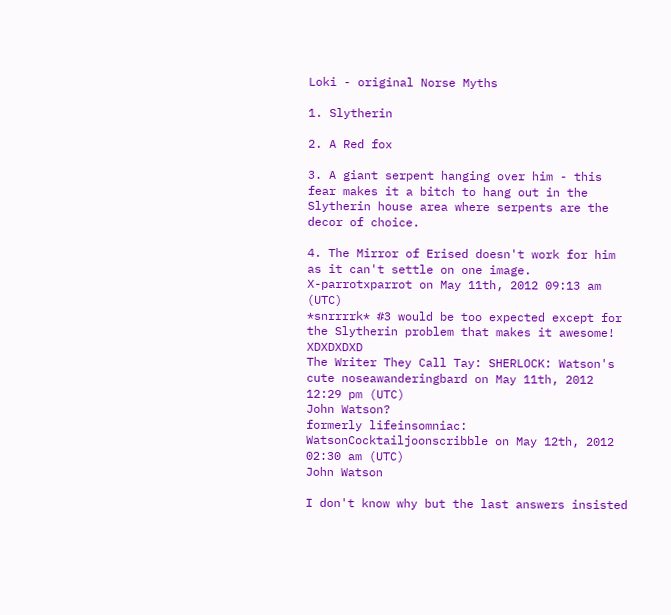Loki - original Norse Myths

1. Slytherin

2. A Red fox

3. A giant serpent hanging over him - this fear makes it a bitch to hang out in the Slytherin house area where serpents are the decor of choice.

4. The Mirror of Erised doesn't work for him as it can't settle on one image.
X-parrotxparrot on May 11th, 2012 09:13 am (UTC)
*snrrrrk* #3 would be too expected except for the Slytherin problem that makes it awesome! XDXDXDXD
The Writer They Call Tay: SHERLOCK: Watson's cute noseawanderingbard on May 11th, 2012 12:29 pm (UTC)
John Watson?
formerly lifeinsomniac: WatsonCocktailjoonscribble on May 12th, 2012 02:30 am (UTC)
John Watson

I don't know why but the last answers insisted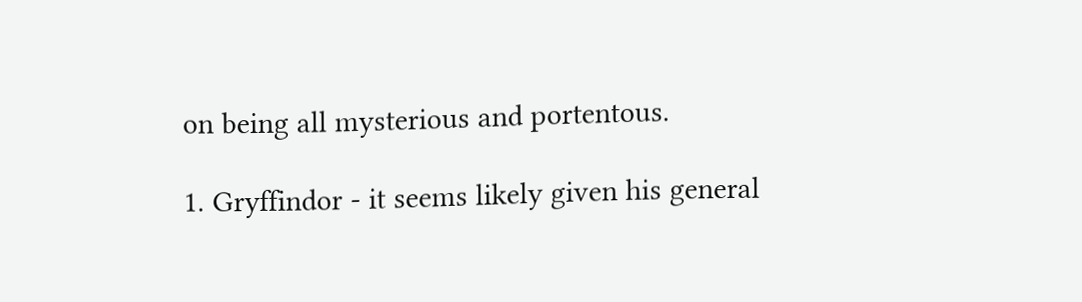on being all mysterious and portentous.

1. Gryffindor - it seems likely given his general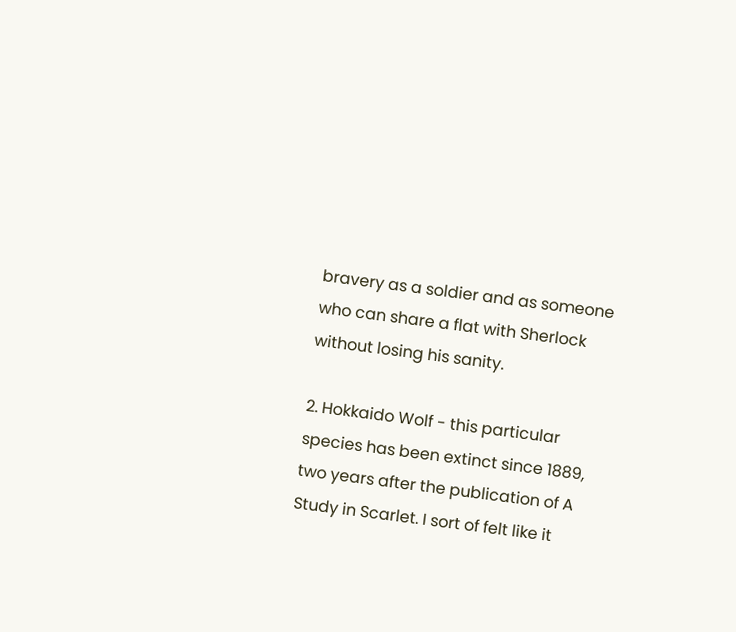bravery as a soldier and as someone who can share a flat with Sherlock without losing his sanity.

2. Hokkaido Wolf - this particular species has been extinct since 1889, two years after the publication of A Study in Scarlet. I sort of felt like it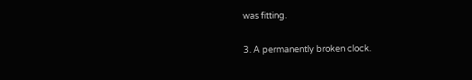was fitting.

3. A permanently broken clock.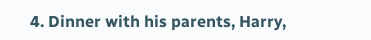4. Dinner with his parents, Harry,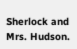Sherlock and Mrs. Hudson.